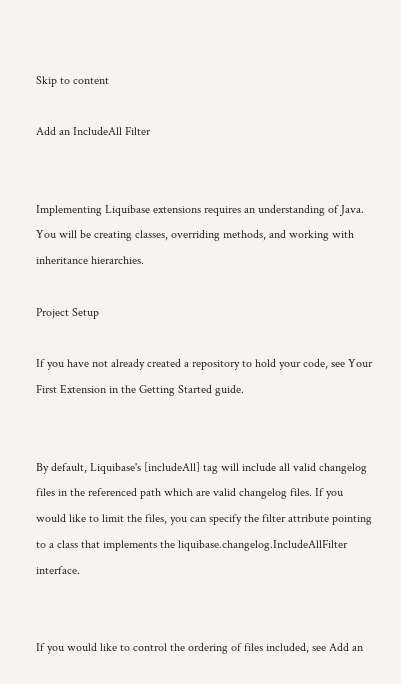Skip to content

Add an IncludeAll Filter


Implementing Liquibase extensions requires an understanding of Java. You will be creating classes, overriding methods, and working with inheritance hierarchies.

Project Setup

If you have not already created a repository to hold your code, see Your First Extension in the Getting Started guide.


By default, Liquibase's [includeAll] tag will include all valid changelog files in the referenced path which are valid changelog files. If you would like to limit the files, you can specify the filter attribute pointing to a class that implements the liquibase.changelog.IncludeAllFilter interface.


If you would like to control the ordering of files included, see Add an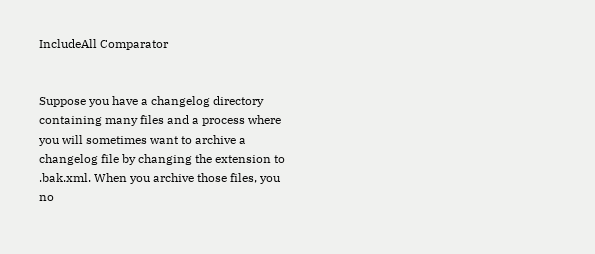IncludeAll Comparator


Suppose you have a changelog directory containing many files and a process where you will sometimes want to archive a changelog file by changing the extension to .bak.xml. When you archive those files, you no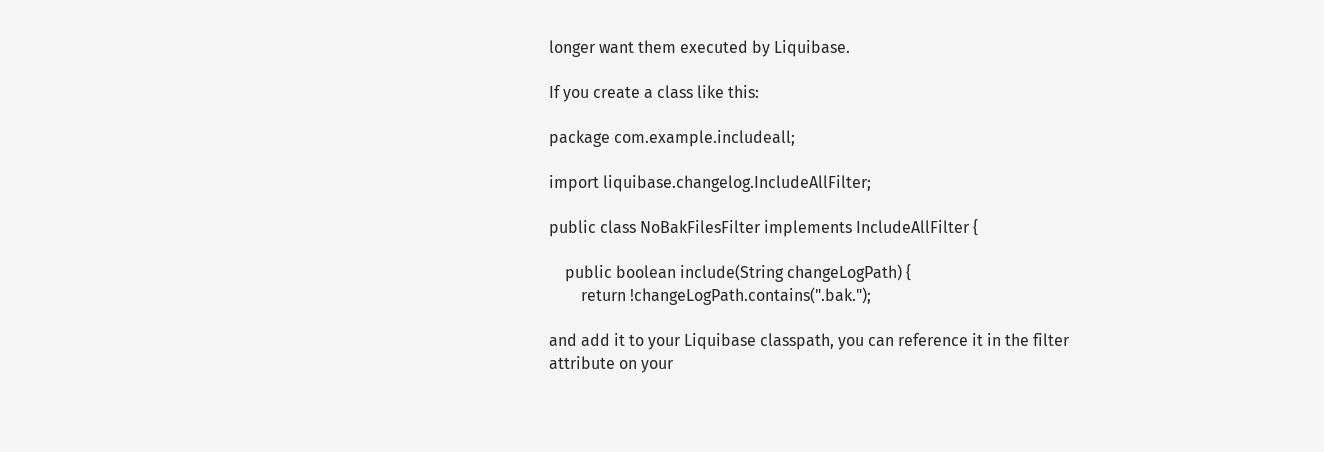longer want them executed by Liquibase.

If you create a class like this:

package com.example.includeall;

import liquibase.changelog.IncludeAllFilter;

public class NoBakFilesFilter implements IncludeAllFilter {

    public boolean include(String changeLogPath) {
        return !changeLogPath.contains(".bak.");

and add it to your Liquibase classpath, you can reference it in the filter attribute on your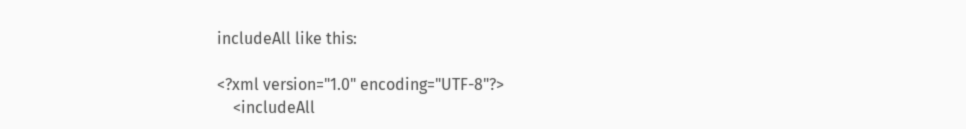includeAll like this:

<?xml version="1.0" encoding="UTF-8"?>
    <includeAll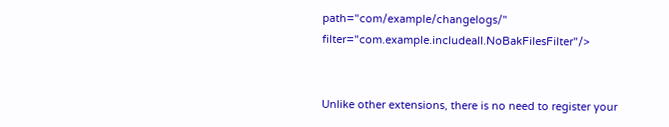path="com/example/changelogs/" filter="com.example.includeall.NoBakFilesFilter"/>


Unlike other extensions, there is no need to register your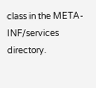class in the META-INF/services directory.